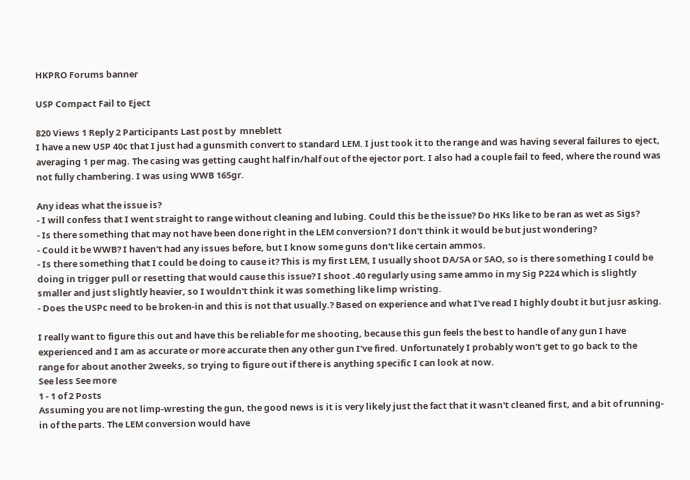HKPRO Forums banner

USP Compact Fail to Eject

820 Views 1 Reply 2 Participants Last post by  mneblett
I have a new USP 40c that I just had a gunsmith convert to standard LEM. I just took it to the range and was having several failures to eject, averaging 1 per mag. The casing was getting caught half in/half out of the ejector port. I also had a couple fail to feed, where the round was not fully chambering. I was using WWB 165gr.

Any ideas what the issue is?
- I will confess that I went straight to range without cleaning and lubing. Could this be the issue? Do HKs like to be ran as wet as Sigs?
- Is there something that may not have been done right in the LEM conversion? I don't think it would be but just wondering?
- Could it be WWB? I haven't had any issues before, but I know some guns don't like certain ammos.
- Is there something that I could be doing to cause it? This is my first LEM, I usually shoot DA/SA or SAO, so is there something I could be doing in trigger pull or resetting that would cause this issue? I shoot .40 regularly using same ammo in my Sig P224 which is slightly smaller and just slightly heavier, so I wouldn't think it was something like limp wristing.
- Does the USPc need to be broken-in and this is not that usually.? Based on experience and what I've read I highly doubt it but jusr asking.

I really want to figure this out and have this be reliable for me shooting, because this gun feels the best to handle of any gun I have experienced and I am as accurate or more accurate then any other gun I've fired. Unfortunately I probably won't get to go back to the range for about another 2weeks, so trying to figure out if there is anything specific I can look at now.
See less See more
1 - 1 of 2 Posts
Assuming you are not limp-wresting the gun, the good news is it is very likely just the fact that it wasn't cleaned first, and a bit of running-in of the parts. The LEM conversion would have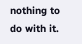nothing to do with it.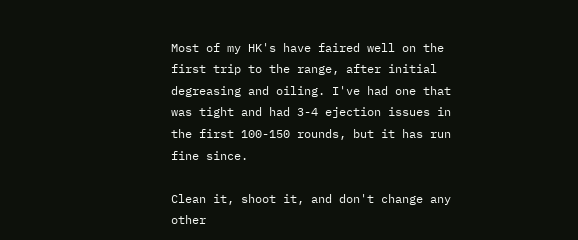Most of my HK's have faired well on the first trip to the range, after initial degreasing and oiling. I've had one that was tight and had 3-4 ejection issues in the first 100-150 rounds, but it has run fine since.

Clean it, shoot it, and don't change any other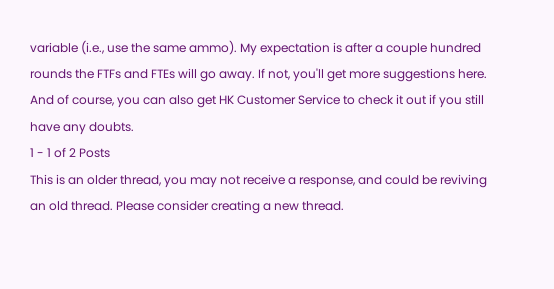variable (i.e., use the same ammo). My expectation is after a couple hundred rounds the FTFs and FTEs will go away. If not, you'll get more suggestions here. And of course, you can also get HK Customer Service to check it out if you still have any doubts.
1 - 1 of 2 Posts
This is an older thread, you may not receive a response, and could be reviving an old thread. Please consider creating a new thread.